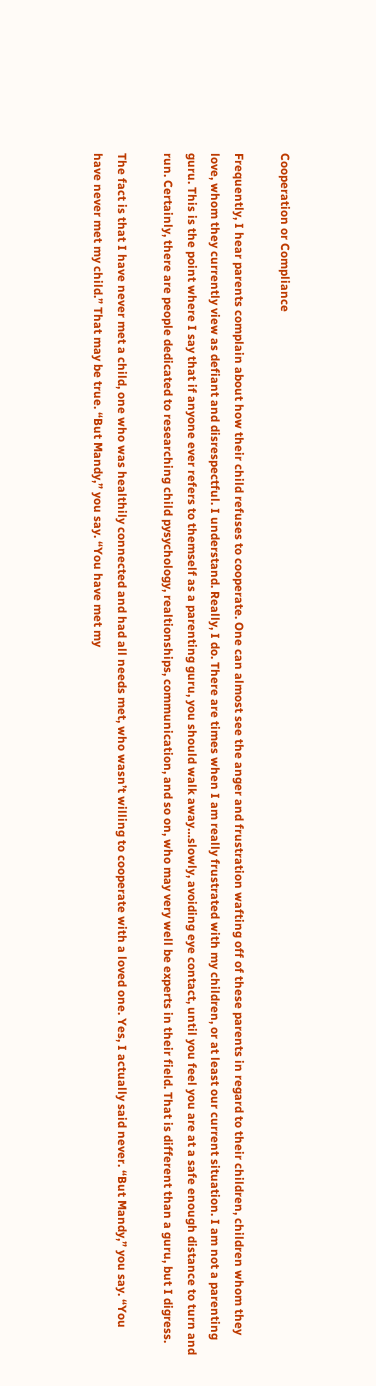Cooperation or Compliance

Frequently, I hear parents complain about how their child refuses to cooperate. One can almost see the anger and frustration wafting off of these parents in regard to their children, children whom they love, whom they currently view as defiant and disrespectful. I understand. Really, I do. There are times when I am really frustrated with my children, or at least our current situation. I am not a parenting guru. This is the point where I say that if anyone ever refers to themself as a parenting guru, you should walk away…slowly, avoiding eye contact, until you feel you are at a safe enough distance to turn and run. Certainly, there are people dedicated to researching child pysychology, realtionships, communication, and so on, who may very well be experts in their field. That is different than a guru, but I digress.

The fact is that I have never met a child, one who was healthily connected and had all needs met, who wasn’t willing to cooperate with a loved one. Yes, I actually said never. “But Mandy,” you say. “You have never met my child.” That may be true. “But Mandy,” you say. “You have met my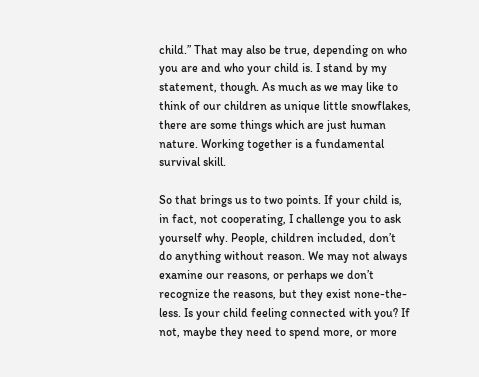child.” That may also be true, depending on who you are and who your child is. I stand by my statement, though. As much as we may like to think of our children as unique little snowflakes, there are some things which are just human nature. Working together is a fundamental survival skill.

So that brings us to two points. If your child is, in fact, not cooperating, I challenge you to ask yourself why. People, children included, don’t do anything without reason. We may not always examine our reasons, or perhaps we don’t recognize the reasons, but they exist none-the-less. Is your child feeling connected with you? If not, maybe they need to spend more, or more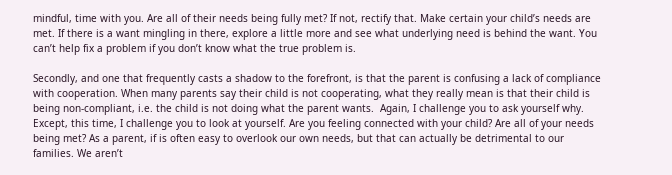mindful, time with you. Are all of their needs being fully met? If not, rectify that. Make certain your child’s needs are met. If there is a want mingling in there, explore a little more and see what underlying need is behind the want. You can’t help fix a problem if you don’t know what the true problem is.

Secondly, and one that frequently casts a shadow to the forefront, is that the parent is confusing a lack of compliance with cooperation. When many parents say their child is not cooperating, what they really mean is that their child is being non-compliant, i.e. the child is not doing what the parent wants.  Again, I challenge you to ask yourself why. Except, this time, I challenge you to look at yourself. Are you feeling connected with your child? Are all of your needs being met? As a parent, if is often easy to overlook our own needs, but that can actually be detrimental to our families. We aren’t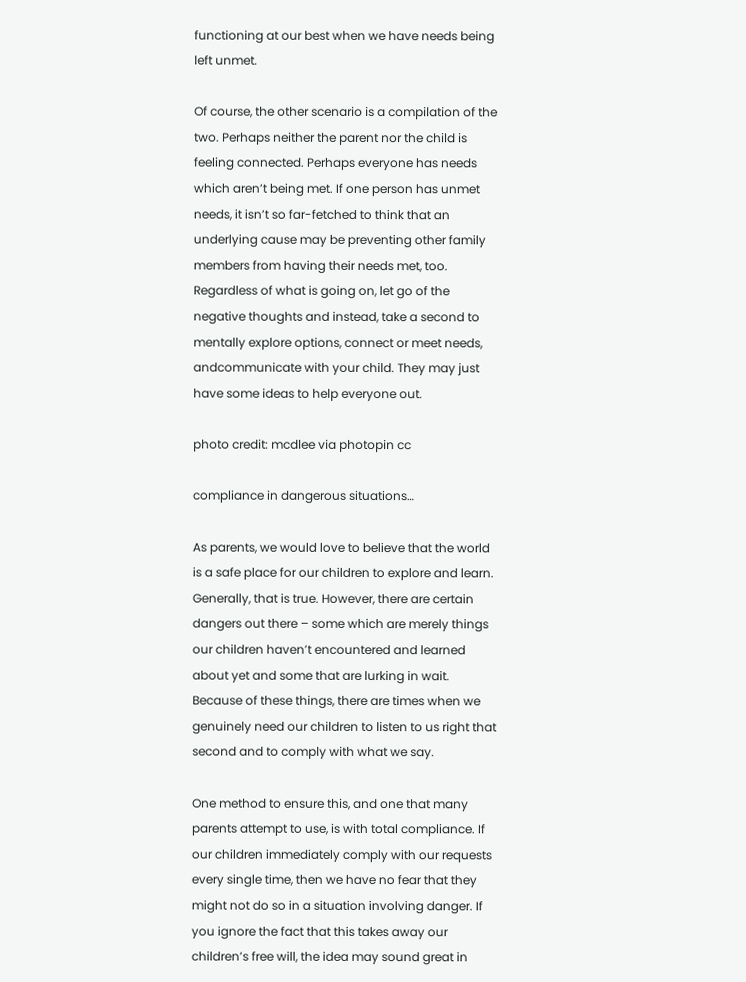functioning at our best when we have needs being left unmet.

Of course, the other scenario is a compilation of the two. Perhaps neither the parent nor the child is feeling connected. Perhaps everyone has needs which aren’t being met. If one person has unmet needs, it isn’t so far-fetched to think that an underlying cause may be preventing other family members from having their needs met, too. Regardless of what is going on, let go of the negative thoughts and instead, take a second to mentally explore options, connect or meet needs, andcommunicate with your child. They may just have some ideas to help everyone out.

photo credit: mcdlee via photopin cc

compliance in dangerous situations…

As parents, we would love to believe that the world is a safe place for our children to explore and learn. Generally, that is true. However, there are certain dangers out there – some which are merely things our children haven’t encountered and learned about yet and some that are lurking in wait. Because of these things, there are times when we genuinely need our children to listen to us right that second and to comply with what we say.

One method to ensure this, and one that many parents attempt to use, is with total compliance. If our children immediately comply with our requests every single time, then we have no fear that they might not do so in a situation involving danger. If you ignore the fact that this takes away our children’s free will, the idea may sound great in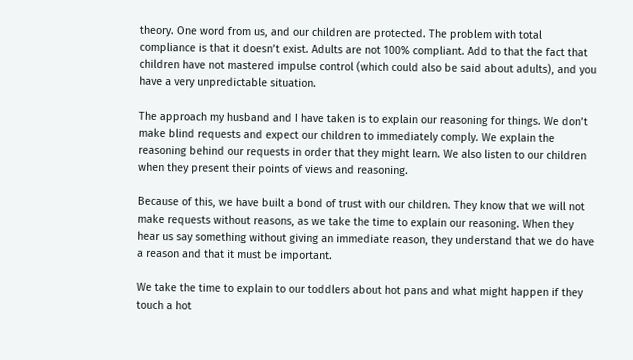theory. One word from us, and our children are protected. The problem with total compliance is that it doesn’t exist. Adults are not 100% compliant. Add to that the fact that children have not mastered impulse control (which could also be said about adults), and you have a very unpredictable situation.

The approach my husband and I have taken is to explain our reasoning for things. We don’t make blind requests and expect our children to immediately comply. We explain the reasoning behind our requests in order that they might learn. We also listen to our children when they present their points of views and reasoning.

Because of this, we have built a bond of trust with our children. They know that we will not make requests without reasons, as we take the time to explain our reasoning. When they hear us say something without giving an immediate reason, they understand that we do have a reason and that it must be important.

We take the time to explain to our toddlers about hot pans and what might happen if they touch a hot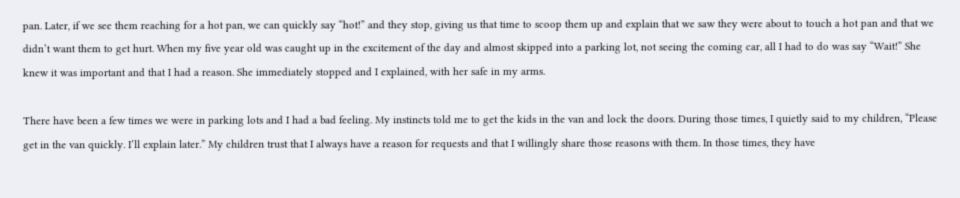pan. Later, if we see them reaching for a hot pan, we can quickly say “hot!” and they stop, giving us that time to scoop them up and explain that we saw they were about to touch a hot pan and that we didn’t want them to get hurt. When my five year old was caught up in the excitement of the day and almost skipped into a parking lot, not seeing the coming car, all I had to do was say “Wait!” She knew it was important and that I had a reason. She immediately stopped and I explained, with her safe in my arms.

There have been a few times we were in parking lots and I had a bad feeling. My instincts told me to get the kids in the van and lock the doors. During those times, I quietly said to my children, “Please get in the van quickly. I’ll explain later.” My children trust that I always have a reason for requests and that I willingly share those reasons with them. In those times, they have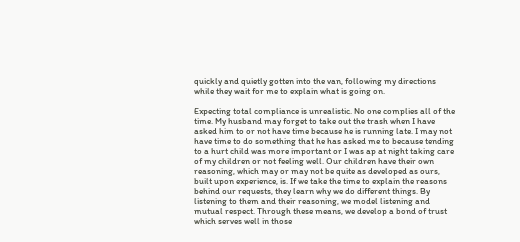quickly and quietly gotten into the van, following my directions while they wait for me to explain what is going on.

Expecting total compliance is unrealistic. No one complies all of the time. My husband may forget to take out the trash when I have asked him to or not have time because he is running late. I may not have time to do something that he has asked me to because tending to a hurt child was more important or I was ap at night taking care of my children or not feeling well. Our children have their own reasoning, which may or may not be quite as developed as ours, built upon experience, is. If we take the time to explain the reasons behind our requests, they learn why we do different things. By listening to them and their reasoning, we model listening and mutual respect. Through these means, we develop a bond of trust which serves well in those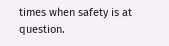times when safety is at question.